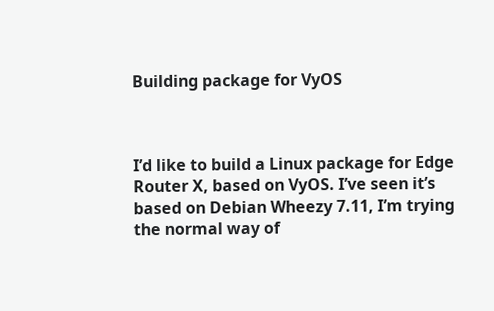Building package for VyOS



I’d like to build a Linux package for Edge Router X, based on VyOS. I’ve seen it’s based on Debian Wheezy 7.11, I’m trying the normal way of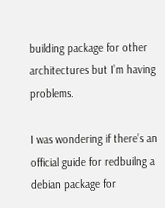building package for other architectures but I’m having problems.

I was wondering if there’s an official guide for redbuilng a debian package for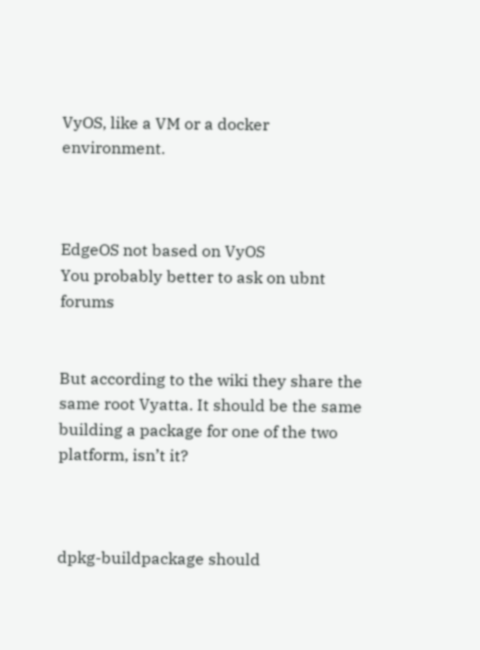VyOS, like a VM or a docker environment.



EdgeOS not based on VyOS
You probably better to ask on ubnt forums


But according to the wiki they share the same root Vyatta. It should be the same building a package for one of the two platform, isn’t it?



dpkg-buildpackage should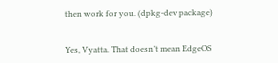then work for you. (dpkg-dev package)


Yes, Vyatta. That doesn’t mean EdgeOS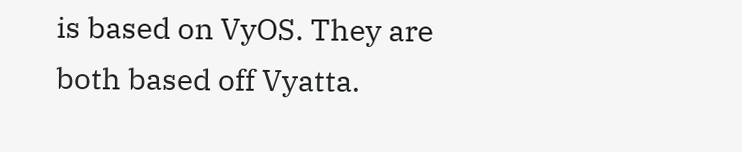is based on VyOS. They are both based off Vyatta.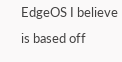EdgeOS I believe is based off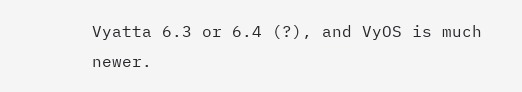Vyatta 6.3 or 6.4 (?), and VyOS is much newer.